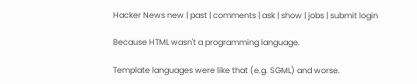Hacker News new | past | comments | ask | show | jobs | submit login

Because HTML wasn't a programming language.

Template languages were like that (e.g. SGML) and worse.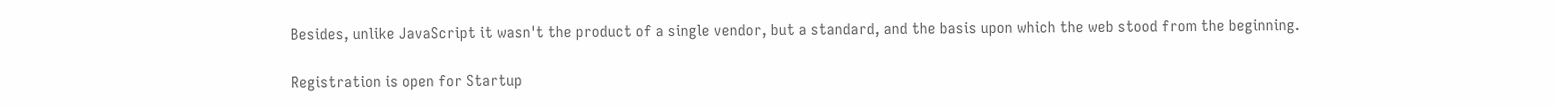Besides, unlike JavaScript it wasn't the product of a single vendor, but a standard, and the basis upon which the web stood from the beginning.

Registration is open for Startup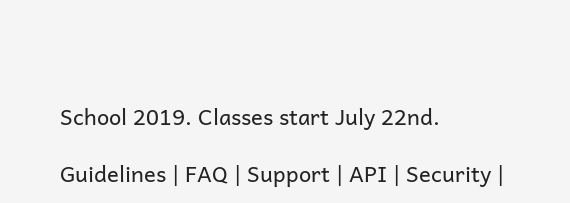School 2019. Classes start July 22nd.

Guidelines | FAQ | Support | API | Security |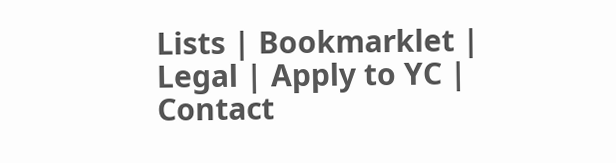Lists | Bookmarklet | Legal | Apply to YC | Contact